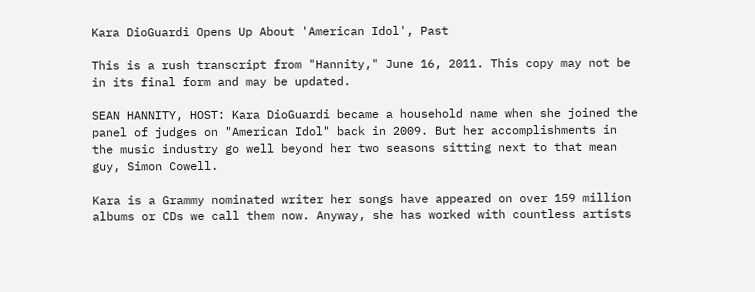Kara DioGuardi Opens Up About 'American Idol', Past

This is a rush transcript from "Hannity," June 16, 2011. This copy may not be in its final form and may be updated.

SEAN HANNITY, HOST: Kara DioGuardi became a household name when she joined the panel of judges on "American Idol" back in 2009. But her accomplishments in the music industry go well beyond her two seasons sitting next to that mean guy, Simon Cowell.

Kara is a Grammy nominated writer her songs have appeared on over 159 million albums or CDs we call them now. Anyway, she has worked with countless artists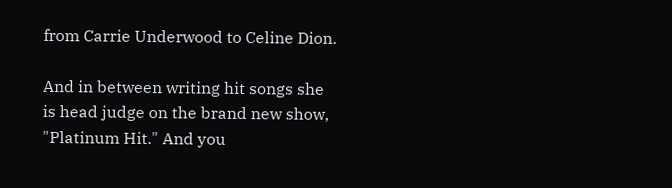from Carrie Underwood to Celine Dion.

And in between writing hit songs she is head judge on the brand new show, "Platinum Hit." And you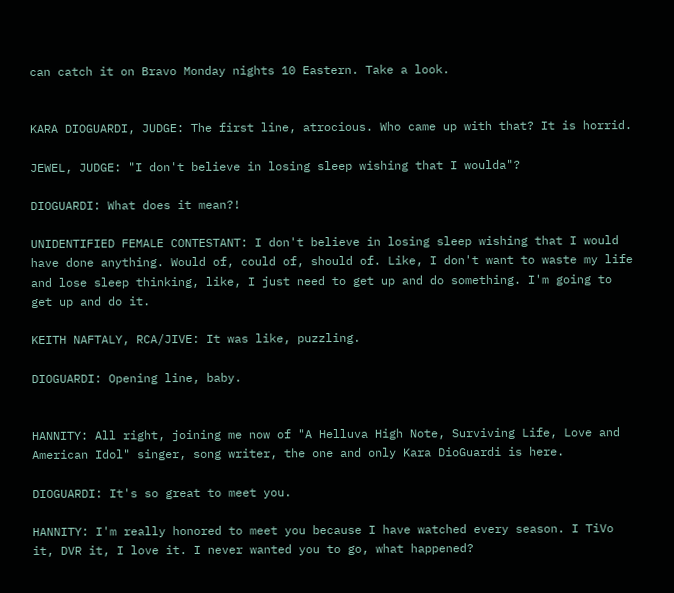can catch it on Bravo Monday nights 10 Eastern. Take a look.


KARA DIOGUARDI, JUDGE: The first line, atrocious. Who came up with that? It is horrid.

JEWEL, JUDGE: "I don't believe in losing sleep wishing that I woulda"?

DIOGUARDI: What does it mean?!

UNIDENTIFIED FEMALE CONTESTANT: I don't believe in losing sleep wishing that I would have done anything. Would of, could of, should of. Like, I don't want to waste my life and lose sleep thinking, like, I just need to get up and do something. I'm going to get up and do it.

KEITH NAFTALY, RCA/JIVE: It was like, puzzling.

DIOGUARDI: Opening line, baby.


HANNITY: All right, joining me now of "A Helluva High Note, Surviving Life, Love and American Idol" singer, song writer, the one and only Kara DioGuardi is here.

DIOGUARDI: It's so great to meet you.

HANNITY: I'm really honored to meet you because I have watched every season. I TiVo it, DVR it, I love it. I never wanted you to go, what happened?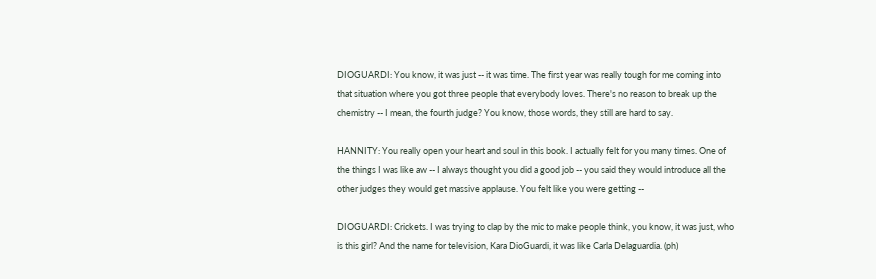DIOGUARDI: You know, it was just -- it was time. The first year was really tough for me coming into that situation where you got three people that everybody loves. There's no reason to break up the chemistry -- I mean, the fourth judge? You know, those words, they still are hard to say.

HANNITY: You really open your heart and soul in this book. I actually felt for you many times. One of the things I was like aw -- I always thought you did a good job -- you said they would introduce all the other judges they would get massive applause. You felt like you were getting --

DIOGUARDI: Crickets. I was trying to clap by the mic to make people think, you know, it was just, who is this girl? And the name for television, Kara DioGuardi, it was like Carla Delaguardia. (ph)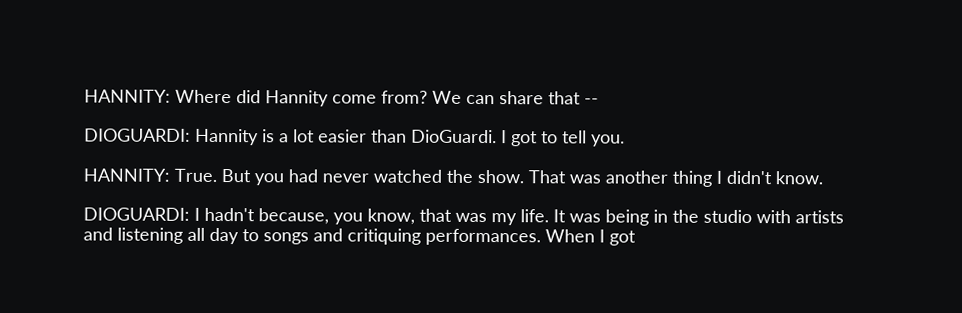HANNITY: Where did Hannity come from? We can share that --

DIOGUARDI: Hannity is a lot easier than DioGuardi. I got to tell you.

HANNITY: True. But you had never watched the show. That was another thing I didn't know.

DIOGUARDI: I hadn't because, you know, that was my life. It was being in the studio with artists and listening all day to songs and critiquing performances. When I got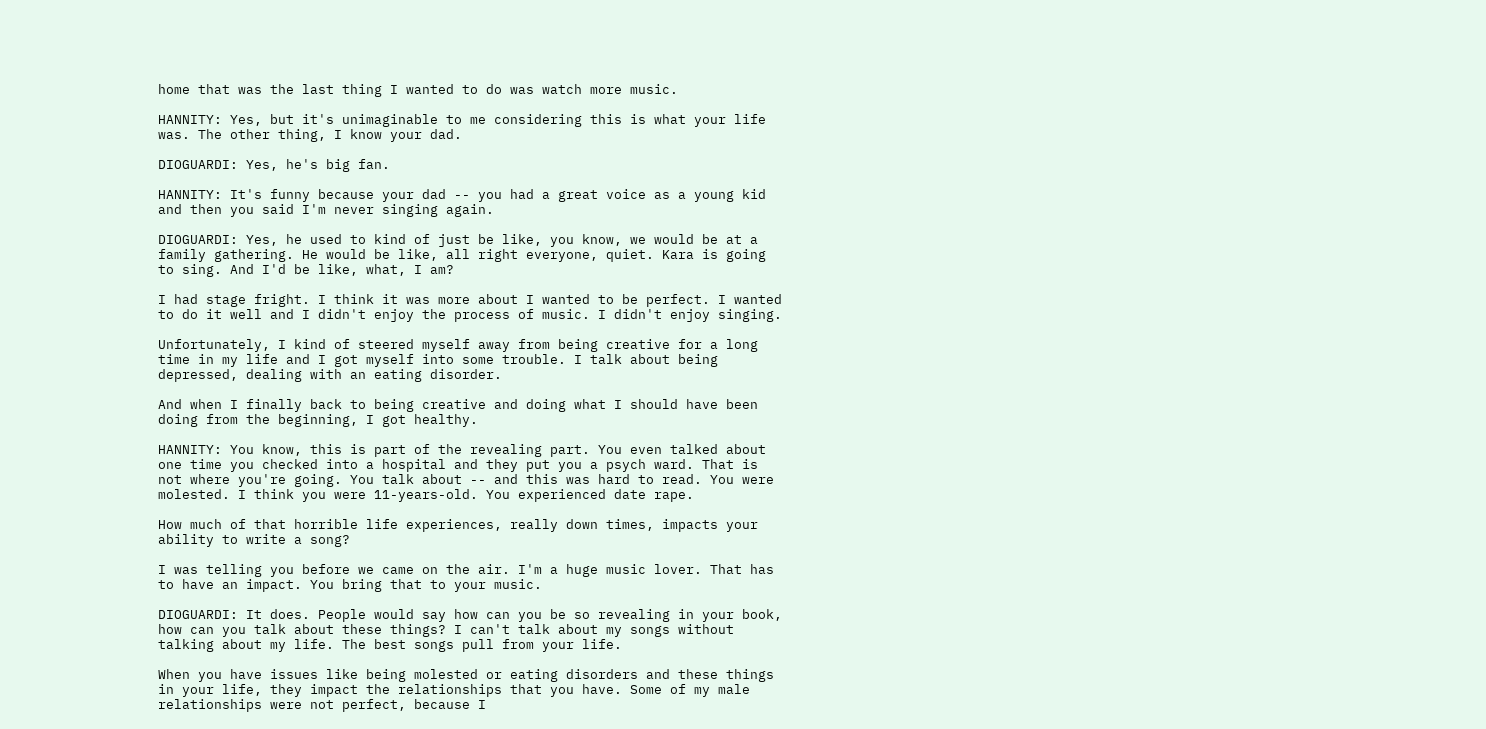home that was the last thing I wanted to do was watch more music.

HANNITY: Yes, but it's unimaginable to me considering this is what your life was. The other thing, I know your dad.

DIOGUARDI: Yes, he's big fan.

HANNITY: It's funny because your dad -- you had a great voice as a young kid and then you said I'm never singing again.

DIOGUARDI: Yes, he used to kind of just be like, you know, we would be at a family gathering. He would be like, all right everyone, quiet. Kara is going to sing. And I'd be like, what, I am?

I had stage fright. I think it was more about I wanted to be perfect. I wanted to do it well and I didn't enjoy the process of music. I didn't enjoy singing.

Unfortunately, I kind of steered myself away from being creative for a long time in my life and I got myself into some trouble. I talk about being depressed, dealing with an eating disorder.

And when I finally back to being creative and doing what I should have been doing from the beginning, I got healthy.

HANNITY: You know, this is part of the revealing part. You even talked about one time you checked into a hospital and they put you a psych ward. That is not where you're going. You talk about -- and this was hard to read. You were molested. I think you were 11-years-old. You experienced date rape.

How much of that horrible life experiences, really down times, impacts your ability to write a song?

I was telling you before we came on the air. I'm a huge music lover. That has to have an impact. You bring that to your music.

DIOGUARDI: It does. People would say how can you be so revealing in your book, how can you talk about these things? I can't talk about my songs without talking about my life. The best songs pull from your life.

When you have issues like being molested or eating disorders and these things in your life, they impact the relationships that you have. Some of my male relationships were not perfect, because I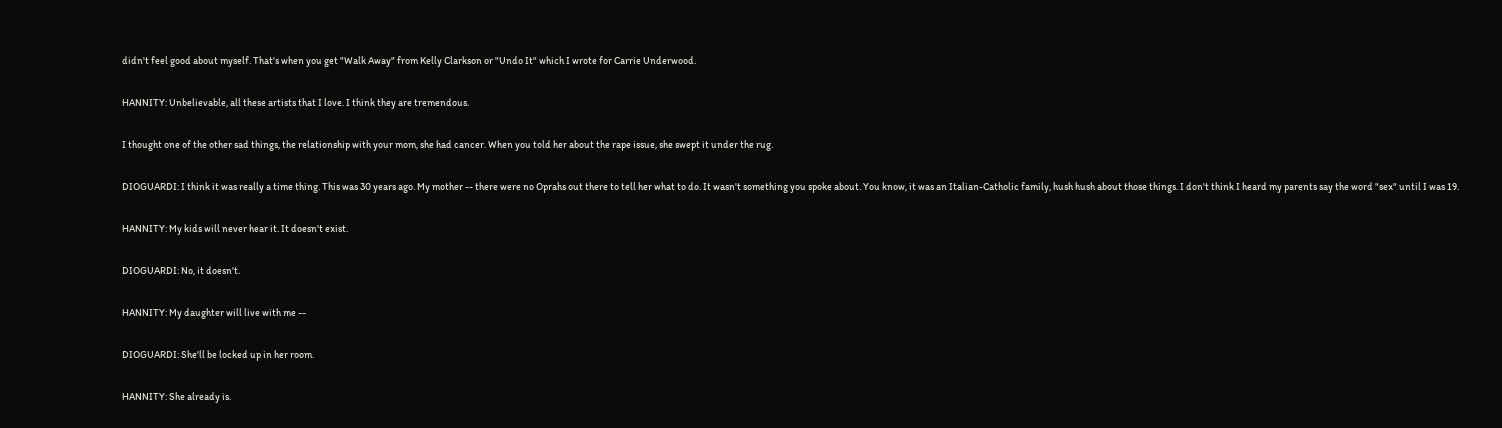didn't feel good about myself. That's when you get "Walk Away" from Kelly Clarkson or "Undo It" which I wrote for Carrie Underwood.

HANNITY: Unbelievable, all these artists that I love. I think they are tremendous.

I thought one of the other sad things, the relationship with your mom, she had cancer. When you told her about the rape issue, she swept it under the rug.

DIOGUARDI: I think it was really a time thing. This was 30 years ago. My mother -- there were no Oprahs out there to tell her what to do. It wasn't something you spoke about. You know, it was an Italian-Catholic family, hush hush about those things. I don't think I heard my parents say the word "sex" until I was 19.

HANNITY: My kids will never hear it. It doesn't exist.

DIOGUARDI: No, it doesn't.

HANNITY: My daughter will live with me --

DIOGUARDI: She'll be locked up in her room.

HANNITY: She already is.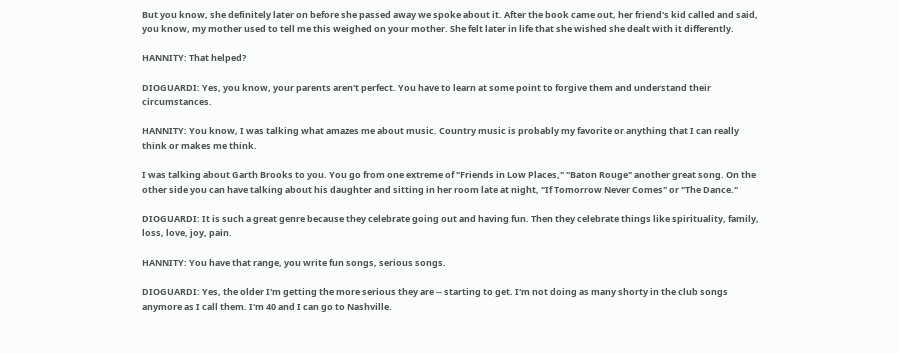But you know, she definitely later on before she passed away we spoke about it. After the book came out, her friend's kid called and said, you know, my mother used to tell me this weighed on your mother. She felt later in life that she wished she dealt with it differently.

HANNITY: That helped?

DIOGUARDI: Yes, you know, your parents aren't perfect. You have to learn at some point to forgive them and understand their circumstances.

HANNITY: You know, I was talking what amazes me about music. Country music is probably my favorite or anything that I can really think or makes me think.

I was talking about Garth Brooks to you. You go from one extreme of "Friends in Low Places," "Baton Rouge" another great song. On the other side you can have talking about his daughter and sitting in her room late at night, "If Tomorrow Never Comes" or "The Dance."

DIOGUARDI: It is such a great genre because they celebrate going out and having fun. Then they celebrate things like spirituality, family, loss, love, joy, pain.

HANNITY: You have that range, you write fun songs, serious songs.

DIOGUARDI: Yes, the older I'm getting the more serious they are -- starting to get. I'm not doing as many shorty in the club songs anymore as I call them. I'm 40 and I can go to Nashville.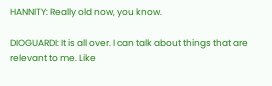HANNITY: Really old now, you know.

DIOGUARDI: It is all over. I can talk about things that are relevant to me. Like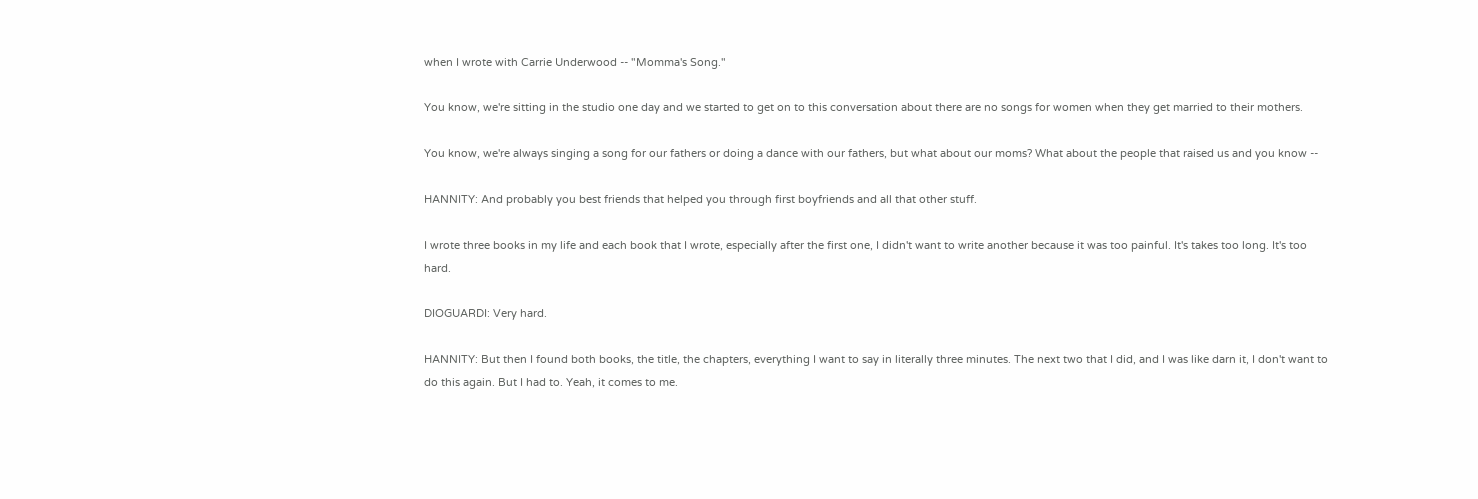when I wrote with Carrie Underwood -- "Momma's Song."

You know, we're sitting in the studio one day and we started to get on to this conversation about there are no songs for women when they get married to their mothers.

You know, we're always singing a song for our fathers or doing a dance with our fathers, but what about our moms? What about the people that raised us and you know --

HANNITY: And probably you best friends that helped you through first boyfriends and all that other stuff.

I wrote three books in my life and each book that I wrote, especially after the first one, I didn't want to write another because it was too painful. It's takes too long. It's too hard.

DIOGUARDI: Very hard.

HANNITY: But then I found both books, the title, the chapters, everything I want to say in literally three minutes. The next two that I did, and I was like darn it, I don't want to do this again. But I had to. Yeah, it comes to me.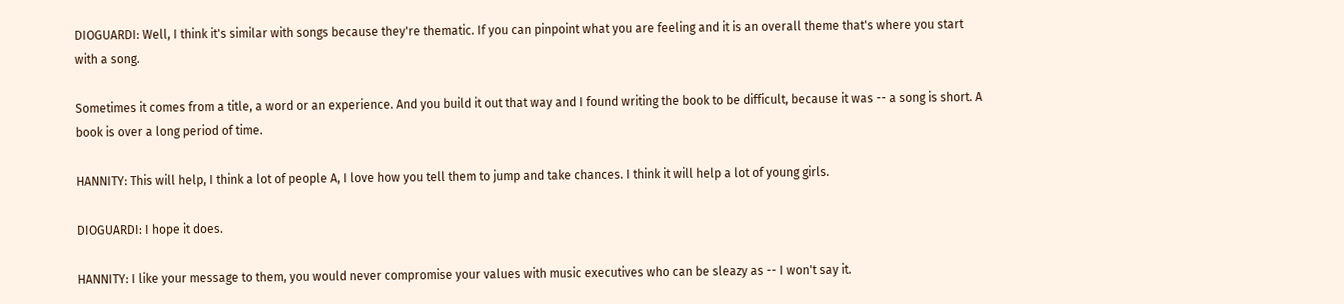DIOGUARDI: Well, I think it's similar with songs because they're thematic. If you can pinpoint what you are feeling and it is an overall theme that's where you start with a song.

Sometimes it comes from a title, a word or an experience. And you build it out that way and I found writing the book to be difficult, because it was -- a song is short. A book is over a long period of time.

HANNITY: This will help, I think a lot of people A, I love how you tell them to jump and take chances. I think it will help a lot of young girls.

DIOGUARDI: I hope it does.

HANNITY: I like your message to them, you would never compromise your values with music executives who can be sleazy as -- I won't say it.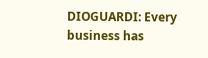DIOGUARDI: Every business has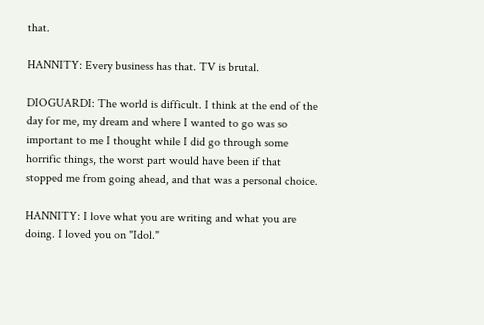that.

HANNITY: Every business has that. TV is brutal.

DIOGUARDI: The world is difficult. I think at the end of the day for me, my dream and where I wanted to go was so important to me I thought while I did go through some horrific things, the worst part would have been if that stopped me from going ahead, and that was a personal choice.

HANNITY: I love what you are writing and what you are doing. I loved you on "Idol."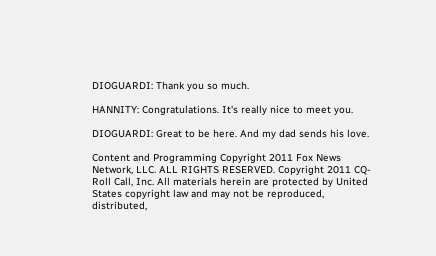DIOGUARDI: Thank you so much.

HANNITY: Congratulations. It's really nice to meet you.

DIOGUARDI: Great to be here. And my dad sends his love.

Content and Programming Copyright 2011 Fox News Network, LLC. ALL RIGHTS RESERVED. Copyright 2011 CQ-Roll Call, Inc. All materials herein are protected by United States copyright law and may not be reproduced, distributed,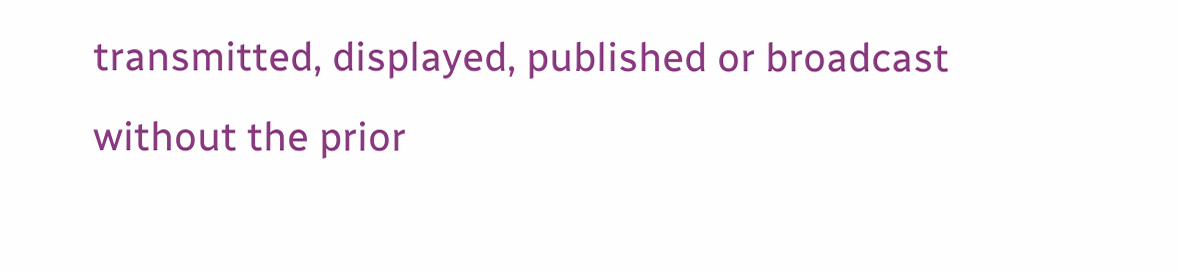transmitted, displayed, published or broadcast without the prior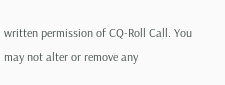written permission of CQ-Roll Call. You may not alter or remove any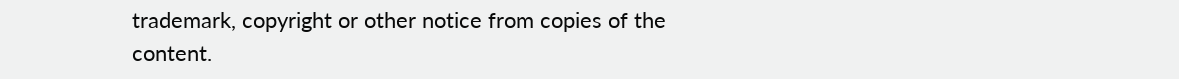trademark, copyright or other notice from copies of the content.